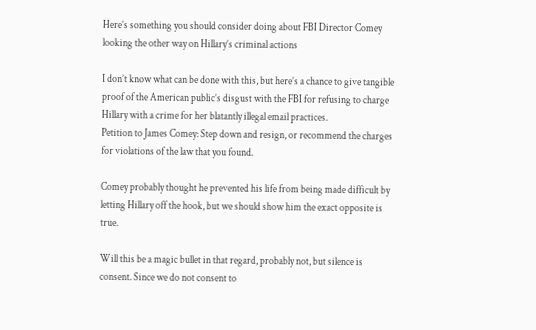Here’s something you should consider doing about FBI Director Comey looking the other way on Hillary’s criminal actions

I don’t know what can be done with this, but here’s a chance to give tangible proof of the American public’s disgust with the FBI for refusing to charge Hillary with a crime for her blatantly illegal email practices.
Petition to James Comey: Step down and resign, or recommend the charges for violations of the law that you found.

Comey probably thought he prevented his life from being made difficult by letting Hillary off the hook, but we should show him the exact opposite is true.

Will this be a magic bullet in that regard, probably not, but silence is consent. Since we do not consent to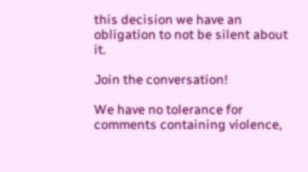this decision we have an obligation to not be silent about it.

Join the conversation!

We have no tolerance for comments containing violence,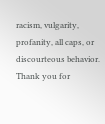racism, vulgarity, profanity, all caps, or discourteous behavior. Thank you for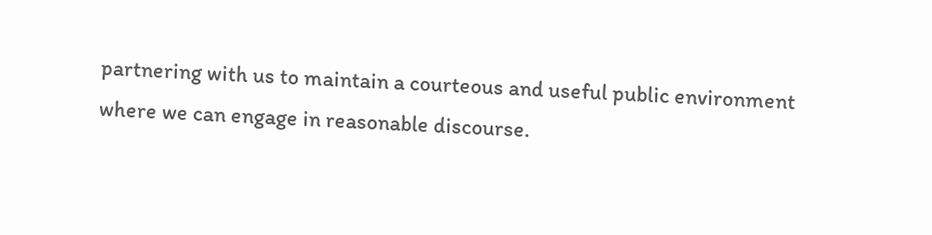partnering with us to maintain a courteous and useful public environment where we can engage in reasonable discourse.